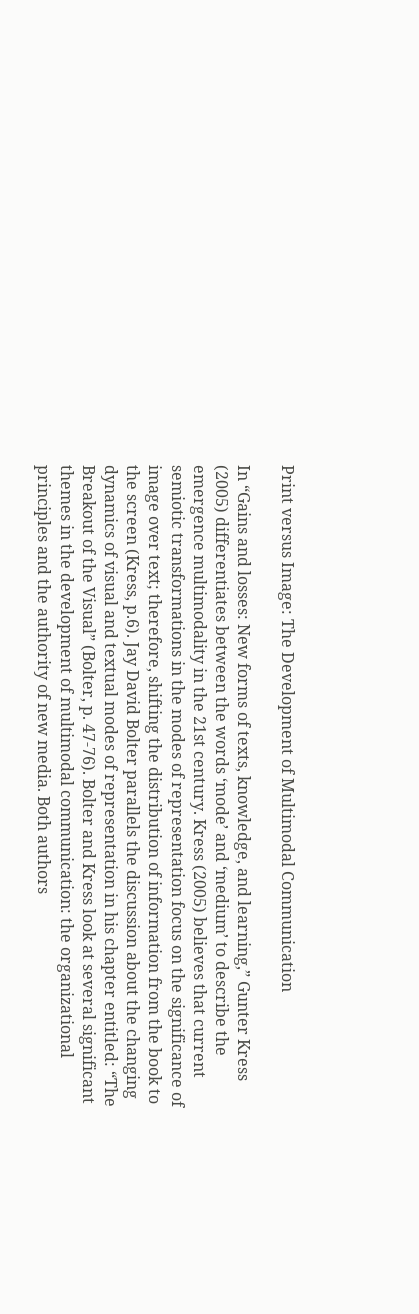Print versus Image: The Development of Multimodal Communication

In “Gains and losses: New forms of texts, knowledge, and learning,” Gunter Kress (2005) differentiates between the words ‘mode’ and ‘medium’ to describe the emergence multimodality in the 21st century. Kress (2005) believes that current semiotic transformations in the modes of representation focus on the significance of image over text; therefore, shifting the distribution of information from the book to the screen (Kress, p.6). Jay David Bolter parallels the discussion about the changing dynamics of visual and textual modes of representation in his chapter entitled: “The Breakout of the Visual” (Bolter, p. 47-76). Bolter and Kress look at several significant themes in the development of multimodal communication: the organizational principles and the authority of new media. Both authors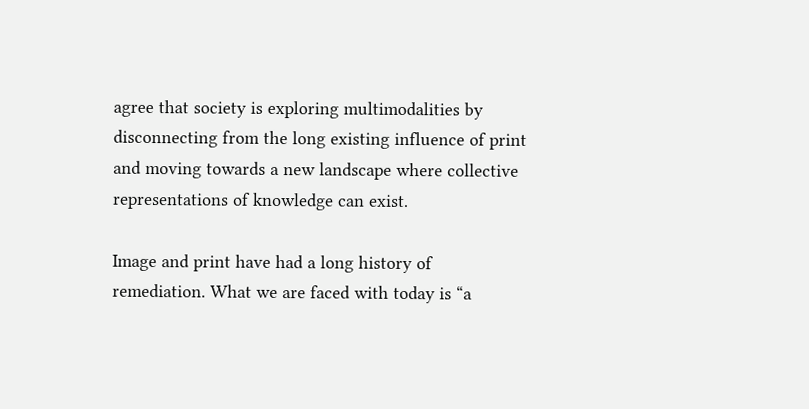agree that society is exploring multimodalities by disconnecting from the long existing influence of print and moving towards a new landscape where collective representations of knowledge can exist.

Image and print have had a long history of remediation. What we are faced with today is “a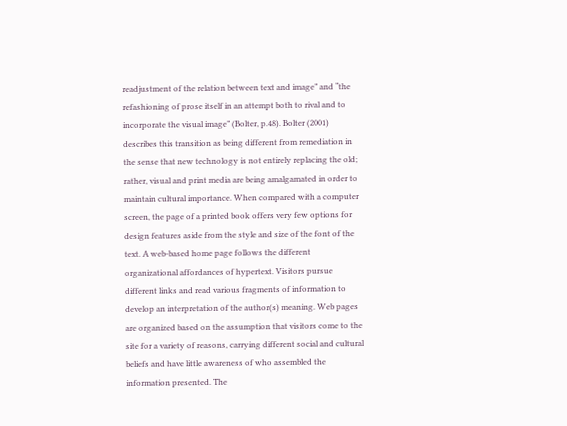readjustment of the relation between text and image” and “the refashioning of prose itself in an attempt both to rival and to incorporate the visual image” (Bolter, p.48). Bolter (2001) describes this transition as being different from remediation in the sense that new technology is not entirely replacing the old; rather, visual and print media are being amalgamated in order to maintain cultural importance. When compared with a computer screen, the page of a printed book offers very few options for design features aside from the style and size of the font of the text. A web-based home page follows the different organizational affordances of hypertext. Visitors pursue different links and read various fragments of information to develop an interpretation of the author(s) meaning. Web pages are organized based on the assumption that visitors come to the site for a variety of reasons, carrying different social and cultural beliefs and have little awareness of who assembled the information presented. The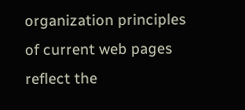organization principles of current web pages reflect the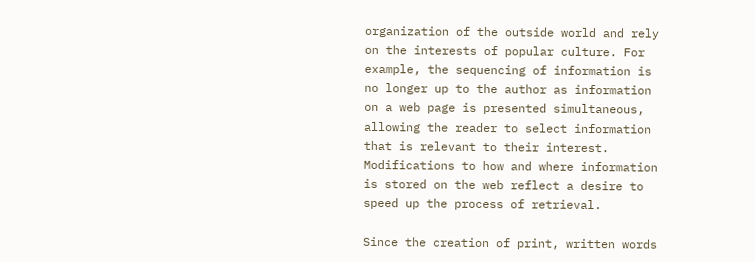organization of the outside world and rely on the interests of popular culture. For example, the sequencing of information is no longer up to the author as information on a web page is presented simultaneous, allowing the reader to select information that is relevant to their interest. Modifications to how and where information is stored on the web reflect a desire to speed up the process of retrieval.

Since the creation of print, written words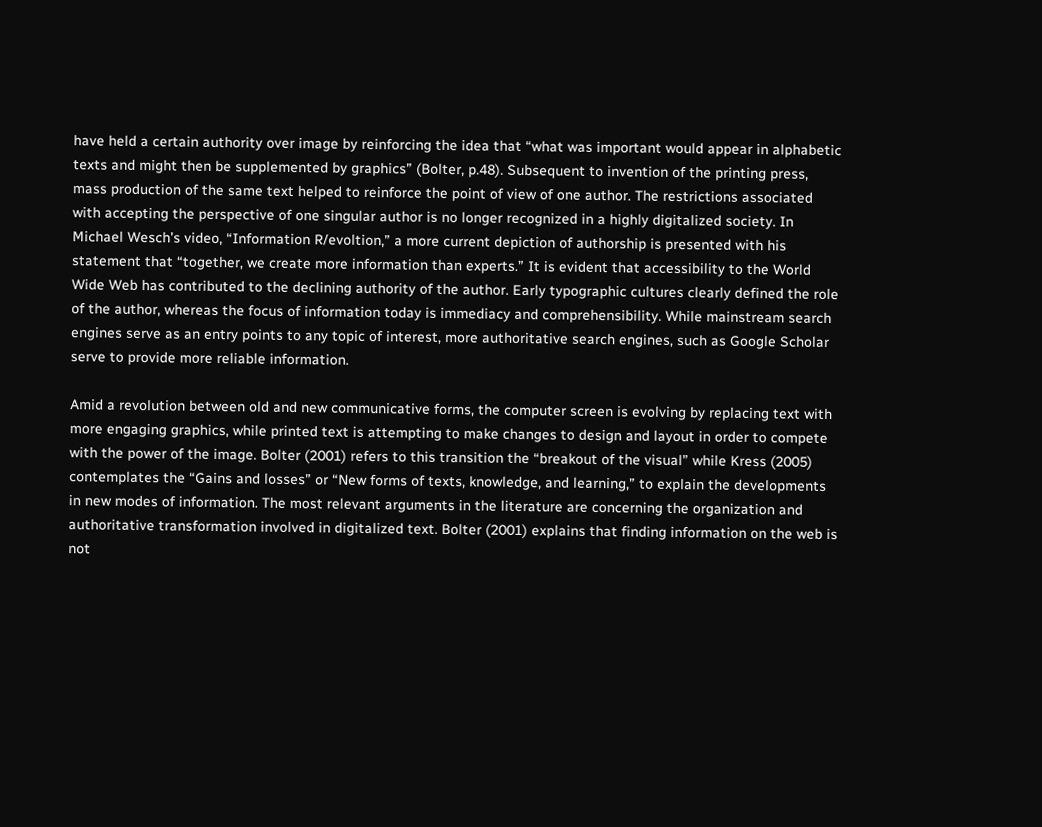have held a certain authority over image by reinforcing the idea that “what was important would appear in alphabetic texts and might then be supplemented by graphics” (Bolter, p.48). Subsequent to invention of the printing press, mass production of the same text helped to reinforce the point of view of one author. The restrictions associated with accepting the perspective of one singular author is no longer recognized in a highly digitalized society. In Michael Wesch’s video, “Information R/evoltion,” a more current depiction of authorship is presented with his statement that “together, we create more information than experts.” It is evident that accessibility to the World Wide Web has contributed to the declining authority of the author. Early typographic cultures clearly defined the role of the author, whereas the focus of information today is immediacy and comprehensibility. While mainstream search engines serve as an entry points to any topic of interest, more authoritative search engines, such as Google Scholar serve to provide more reliable information.

Amid a revolution between old and new communicative forms, the computer screen is evolving by replacing text with more engaging graphics, while printed text is attempting to make changes to design and layout in order to compete with the power of the image. Bolter (2001) refers to this transition the “breakout of the visual” while Kress (2005) contemplates the “Gains and losses” or “New forms of texts, knowledge, and learning,” to explain the developments in new modes of information. The most relevant arguments in the literature are concerning the organization and authoritative transformation involved in digitalized text. Bolter (2001) explains that finding information on the web is not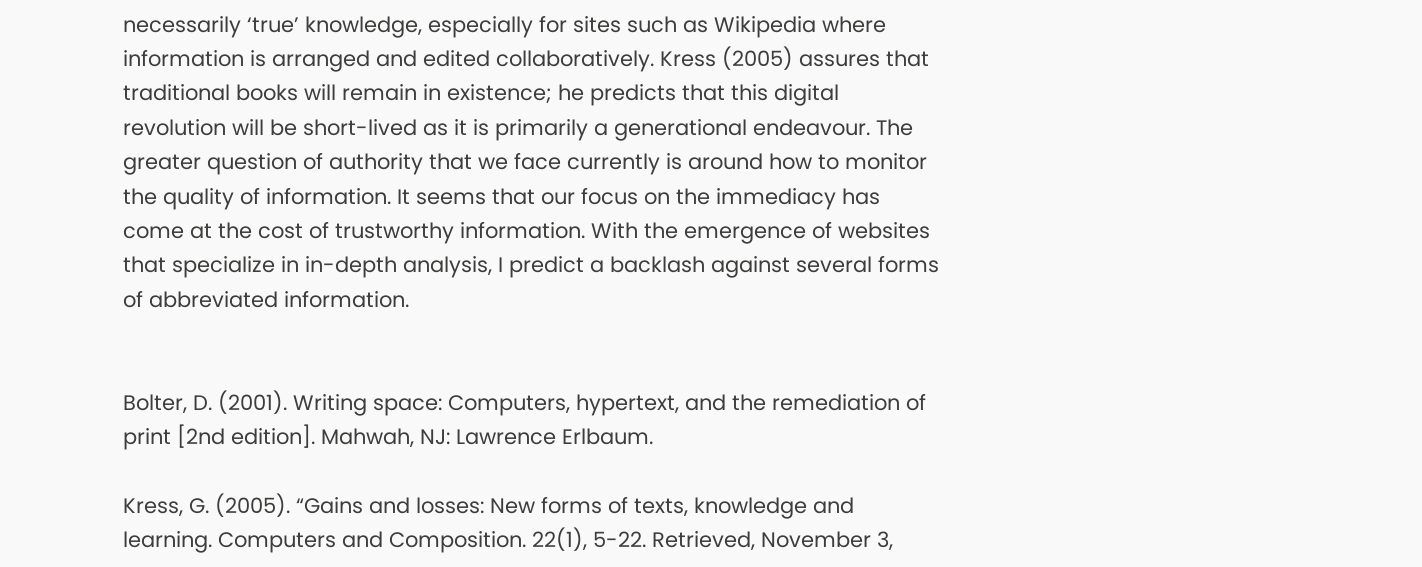necessarily ‘true’ knowledge, especially for sites such as Wikipedia where information is arranged and edited collaboratively. Kress (2005) assures that traditional books will remain in existence; he predicts that this digital revolution will be short-lived as it is primarily a generational endeavour. The greater question of authority that we face currently is around how to monitor the quality of information. It seems that our focus on the immediacy has come at the cost of trustworthy information. With the emergence of websites that specialize in in-depth analysis, I predict a backlash against several forms of abbreviated information.


Bolter, D. (2001). Writing space: Computers, hypertext, and the remediation of print [2nd edition]. Mahwah, NJ: Lawrence Erlbaum.

Kress, G. (2005). “Gains and losses: New forms of texts, knowledge and learning. Computers and Composition. 22(1), 5-22. Retrieved, November 3,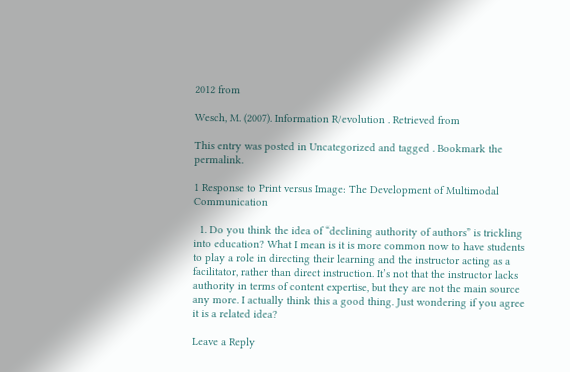2012 from

Wesch, M. (2007). Information R/evolution . Retrieved from

This entry was posted in Uncategorized and tagged . Bookmark the permalink.

1 Response to Print versus Image: The Development of Multimodal Communication

  1. Do you think the idea of “declining authority of authors” is trickling into education? What I mean is it is more common now to have students to play a role in directing their learning and the instructor acting as a facilitator, rather than direct instruction. It’s not that the instructor lacks authority in terms of content expertise, but they are not the main source any more. I actually think this a good thing. Just wondering if you agree it is a related idea?

Leave a Reply